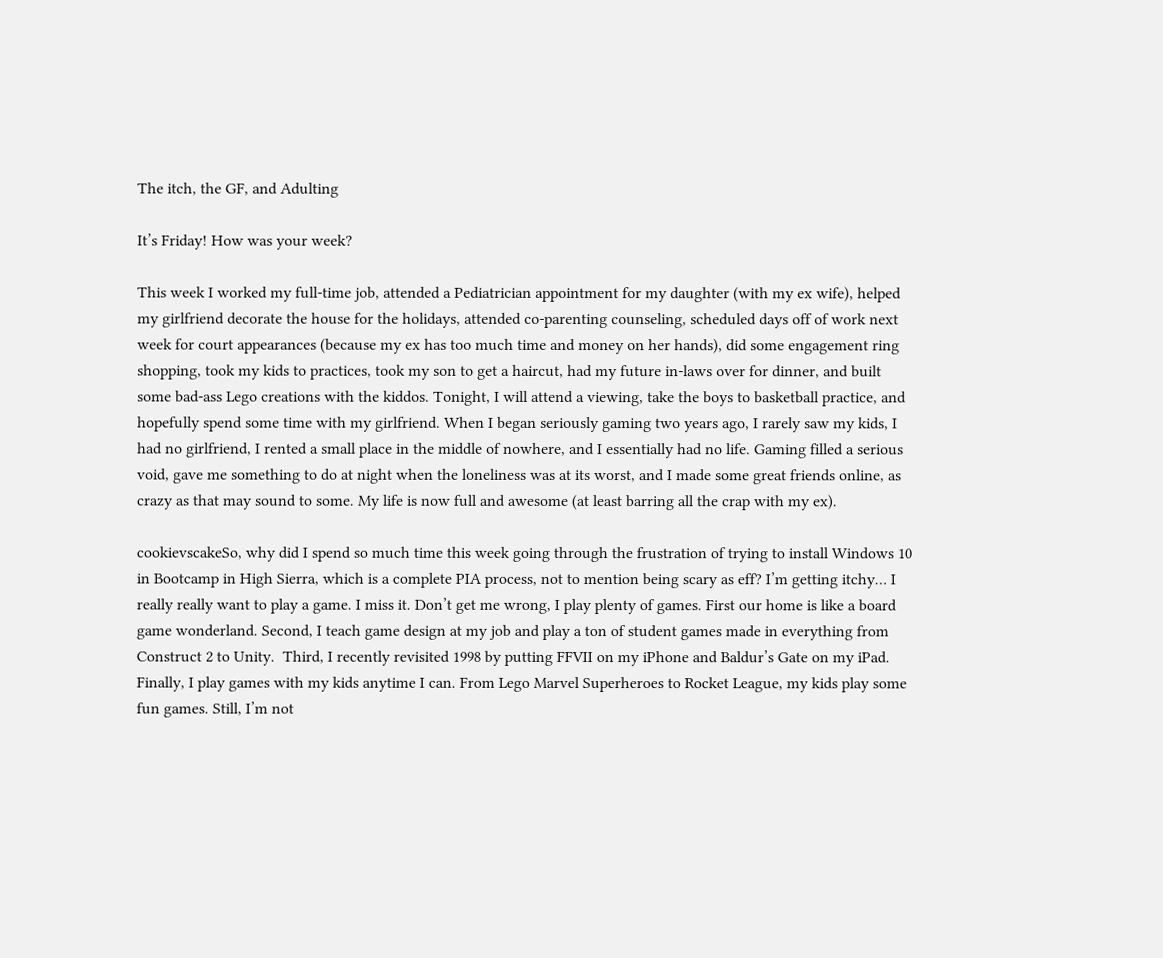The itch, the GF, and Adulting

It’s Friday! How was your week?

This week I worked my full-time job, attended a Pediatrician appointment for my daughter (with my ex wife), helped my girlfriend decorate the house for the holidays, attended co-parenting counseling, scheduled days off of work next week for court appearances (because my ex has too much time and money on her hands), did some engagement ring shopping, took my kids to practices, took my son to get a haircut, had my future in-laws over for dinner, and built some bad-ass Lego creations with the kiddos. Tonight, I will attend a viewing, take the boys to basketball practice, and hopefully spend some time with my girlfriend. When I began seriously gaming two years ago, I rarely saw my kids, I had no girlfriend, I rented a small place in the middle of nowhere, and I essentially had no life. Gaming filled a serious void, gave me something to do at night when the loneliness was at its worst, and I made some great friends online, as crazy as that may sound to some. My life is now full and awesome (at least barring all the crap with my ex).

cookievscakeSo, why did I spend so much time this week going through the frustration of trying to install Windows 10 in Bootcamp in High Sierra, which is a complete PIA process, not to mention being scary as eff? I’m getting itchy… I really really want to play a game. I miss it. Don’t get me wrong, I play plenty of games. First our home is like a board game wonderland. Second, I teach game design at my job and play a ton of student games made in everything from Construct 2 to Unity.  Third, I recently revisited 1998 by putting FFVII on my iPhone and Baldur’s Gate on my iPad. Finally, I play games with my kids anytime I can. From Lego Marvel Superheroes to Rocket League, my kids play some fun games. Still, I’m not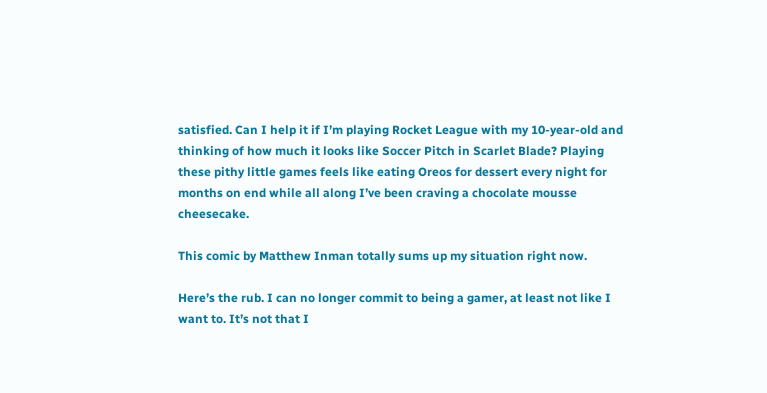satisfied. Can I help it if I’m playing Rocket League with my 10-year-old and thinking of how much it looks like Soccer Pitch in Scarlet Blade? Playing these pithy little games feels like eating Oreos for dessert every night for months on end while all along I’ve been craving a chocolate mousse cheesecake.

This comic by Matthew Inman totally sums up my situation right now.

Here’s the rub. I can no longer commit to being a gamer, at least not like I want to. It’s not that I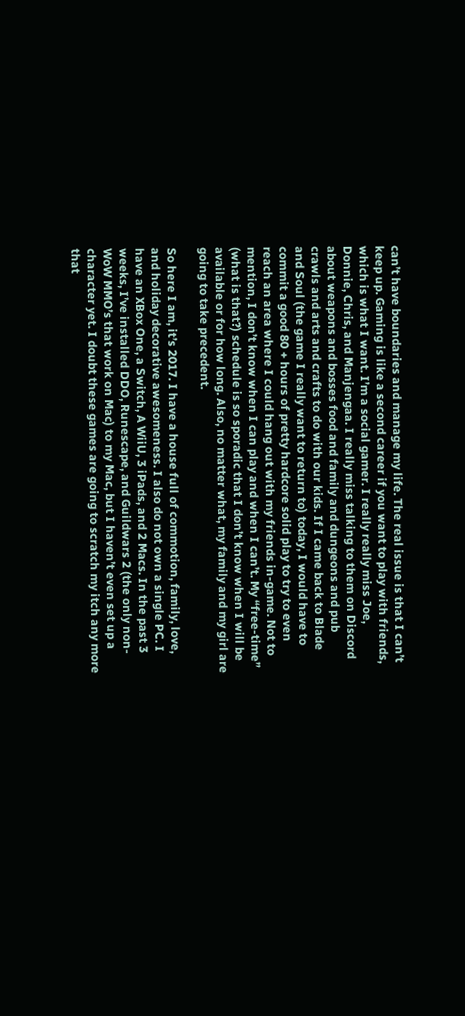can’t have boundaries and manage my life. The real issue is that I can’t keep up. Gaming is like a second career if you want to play with friends, which is what I want. I’m a social gamer. I really really miss Joe, Donnie, Chris, and Manjengaa. I really miss talking to them on Discord about weapons and bosses food and family and dungeons and pub crawls and arts and crafts to do with our kids. If I came back to Blade and Soul (the game I really want to return to) today, I would have to commit a good 80 + hours of pretty hardcore solid play to try to even reach an area where I could hang out with my friends in-game. Not to mention, I don’t know when I can play and when I can’t. My “free-time” (what is that?) schedule is so sporadic that I don’t know when I will be available or for how long. Also, no matter what, my family and my girl are going to take precedent.

So here I am, it’s 2017. I have a house full of commotion, family, love, and holiday decorative awesomeness. I also do not own a single PC. I have an XBox One, a Switch, A WiiU, 3 iPads, and 2 Macs. In the past 3 weeks, I’ve installed DDO, Runescape, and Guildwars 2 (the only non-WoW MMO’s that work on Mac) to my Mac, but I haven’t even set up a character yet. I doubt these games are going to scratch my itch any more that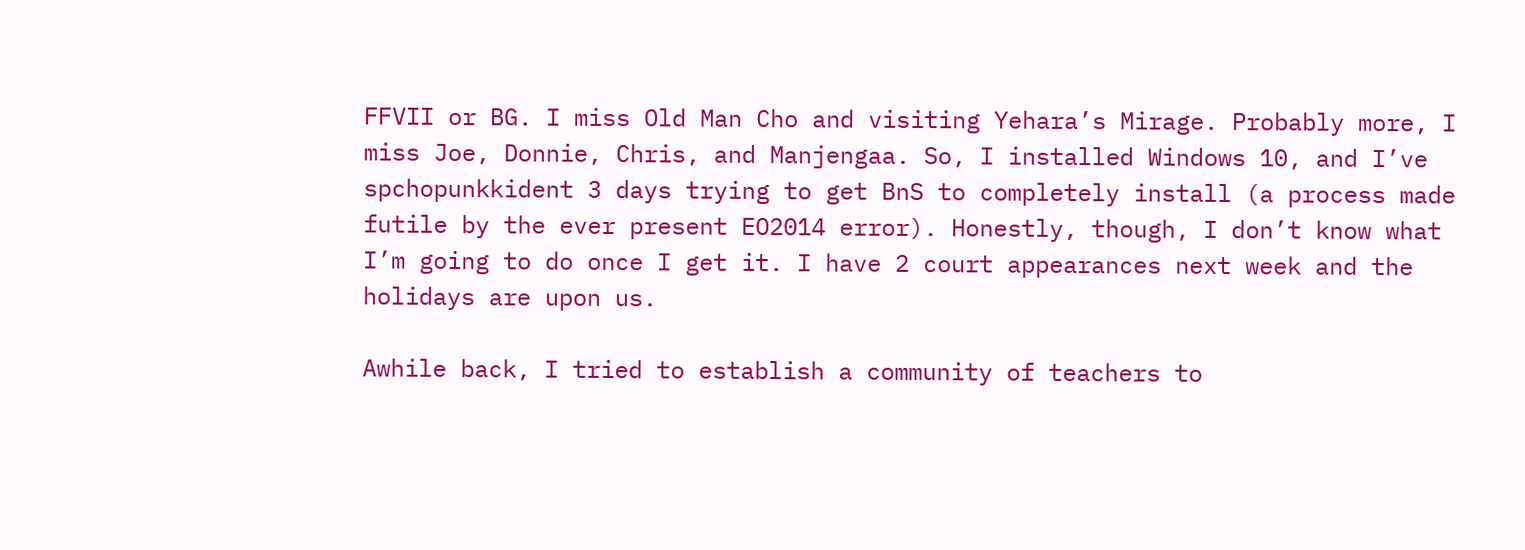FFVII or BG. I miss Old Man Cho and visiting Yehara’s Mirage. Probably more, I miss Joe, Donnie, Chris, and Manjengaa. So, I installed Windows 10, and I’ve spchopunkkident 3 days trying to get BnS to completely install (a process made futile by the ever present EO2014 error). Honestly, though, I don’t know what I’m going to do once I get it. I have 2 court appearances next week and the holidays are upon us.

Awhile back, I tried to establish a community of teachers to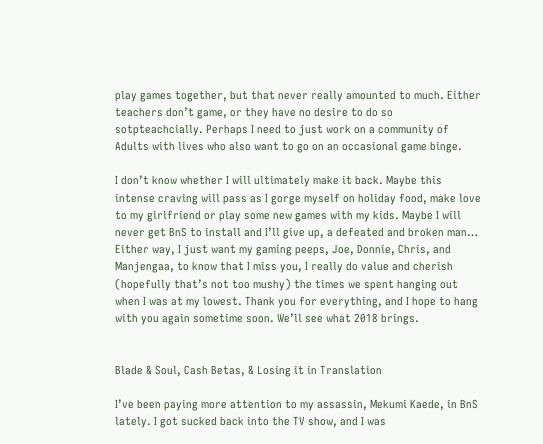play games together, but that never really amounted to much. Either teachers don’t game, or they have no desire to do so sotpteachcially. Perhaps I need to just work on a community of Adults with lives who also want to go on an occasional game binge.

I don’t know whether I will ultimately make it back. Maybe this intense craving will pass as I gorge myself on holiday food, make love to my girlfriend or play some new games with my kids. Maybe I will never get BnS to install and I’ll give up, a defeated and broken man… Either way, I just want my gaming peeps, Joe, Donnie, Chris, and Manjengaa, to know that I miss you, I really do value and cherish (hopefully that’s not too mushy) the times we spent hanging out when I was at my lowest. Thank you for everything, and I hope to hang with you again sometime soon. We’ll see what 2018 brings.


Blade & Soul, Cash Betas, & Losing it in Translation

I’ve been paying more attention to my assassin, Mekumi Kaede, in BnS lately. I got sucked back into the TV show, and I was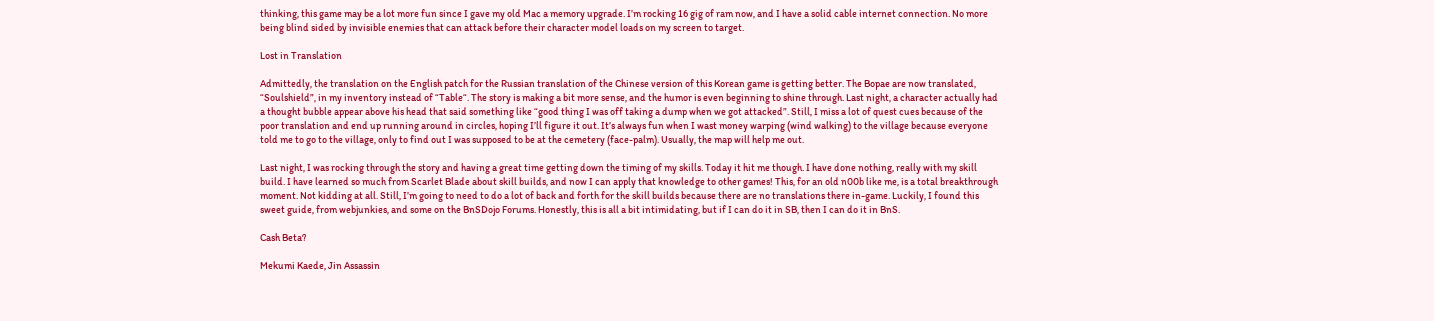thinking, this game may be a lot more fun since I gave my old Mac a memory upgrade. I’m rocking 16 gig of ram now, and I have a solid cable internet connection. No more being blind sided by invisible enemies that can attack before their character model loads on my screen to target.

Lost in Translation

Admittedly, the translation on the English patch for the Russian translation of the Chinese version of this Korean game is getting better. The Bopae are now translated, “Soulshield”, in my inventory instead of “Table“. The story is making a bit more sense, and the humor is even beginning to shine through. Last night, a character actually had a thought bubble appear above his head that said something like “good thing I was off taking a dump when we got attacked”. Still, I miss a lot of quest cues because of the poor translation and end up running around in circles, hoping I’ll figure it out. It’s always fun when I wast money warping (wind walking) to the village because everyone told me to go to the village, only to find out I was supposed to be at the cemetery (face-palm). Usually, the map will help me out.

Last night, I was rocking through the story and having a great time getting down the timing of my skills. Today it hit me though. I have done nothing, really with my skill build. I have learned so much from Scarlet Blade about skill builds, and now I can apply that knowledge to other games! This, for an old n00b like me, is a total breakthrough moment. Not kidding at all. Still, I’m going to need to do a lot of back and forth for the skill builds because there are no translations there in-game. Luckily, I found this sweet guide, from webjunkies, and some on the BnSDojo Forums. Honestly, this is all a bit intimidating, but if I can do it in SB, then I can do it in BnS.

Cash Beta?

Mekumi Kaede, Jin Assassin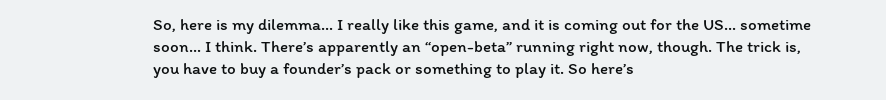So, here is my dilemma… I really like this game, and it is coming out for the US… sometime soon… I think. There’s apparently an “open-beta” running right now, though. The trick is, you have to buy a founder’s pack or something to play it. So here’s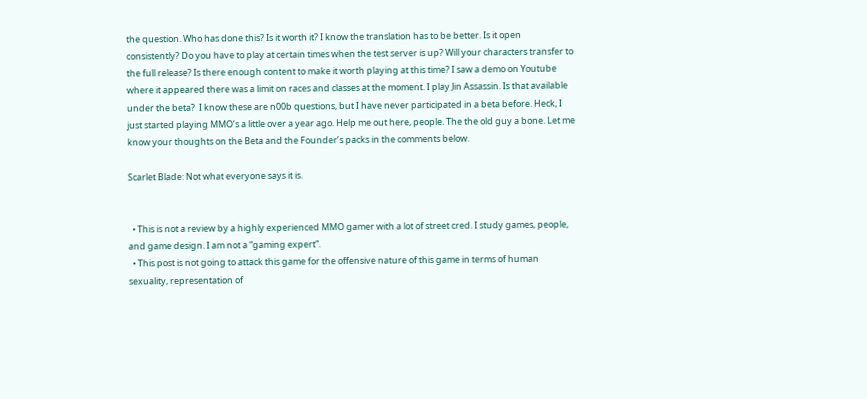the question. Who has done this? Is it worth it? I know the translation has to be better. Is it open consistently? Do you have to play at certain times when the test server is up? Will your characters transfer to the full release? Is there enough content to make it worth playing at this time? I saw a demo on Youtube where it appeared there was a limit on races and classes at the moment. I play Jin Assassin. Is that available under the beta?  I know these are n00b questions, but I have never participated in a beta before. Heck, I just started playing MMO’s a little over a year ago. Help me out here, people. The the old guy a bone. Let me know your thoughts on the Beta and the Founder’s packs in the comments below.

Scarlet Blade: Not what everyone says it is.


  • This is not a review by a highly experienced MMO gamer with a lot of street cred. I study games, people, and game design. I am not a “gaming expert”.
  • This post is not going to attack this game for the offensive nature of this game in terms of human sexuality, representation of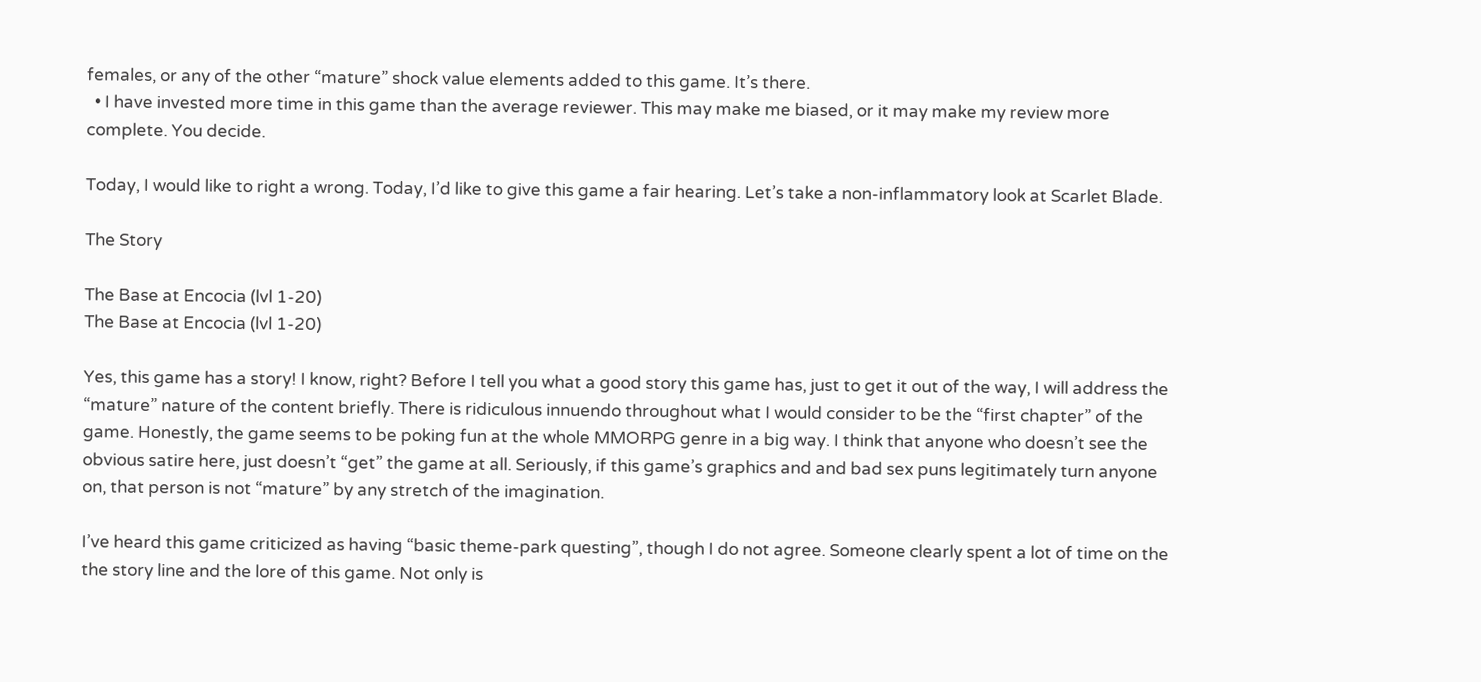females, or any of the other “mature” shock value elements added to this game. It’s there.
  • I have invested more time in this game than the average reviewer. This may make me biased, or it may make my review more complete. You decide.

Today, I would like to right a wrong. Today, I’d like to give this game a fair hearing. Let’s take a non-inflammatory look at Scarlet Blade.

The Story

The Base at Encocia (lvl 1-20)
The Base at Encocia (lvl 1-20)

Yes, this game has a story! I know, right? Before I tell you what a good story this game has, just to get it out of the way, I will address the “mature” nature of the content briefly. There is ridiculous innuendo throughout what I would consider to be the “first chapter” of the game. Honestly, the game seems to be poking fun at the whole MMORPG genre in a big way. I think that anyone who doesn’t see the obvious satire here, just doesn’t “get” the game at all. Seriously, if this game’s graphics and and bad sex puns legitimately turn anyone on, that person is not “mature” by any stretch of the imagination.

I’ve heard this game criticized as having “basic theme-park questing”, though I do not agree. Someone clearly spent a lot of time on the the story line and the lore of this game. Not only is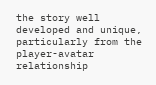the story well developed and unique, particularly from the player-avatar relationship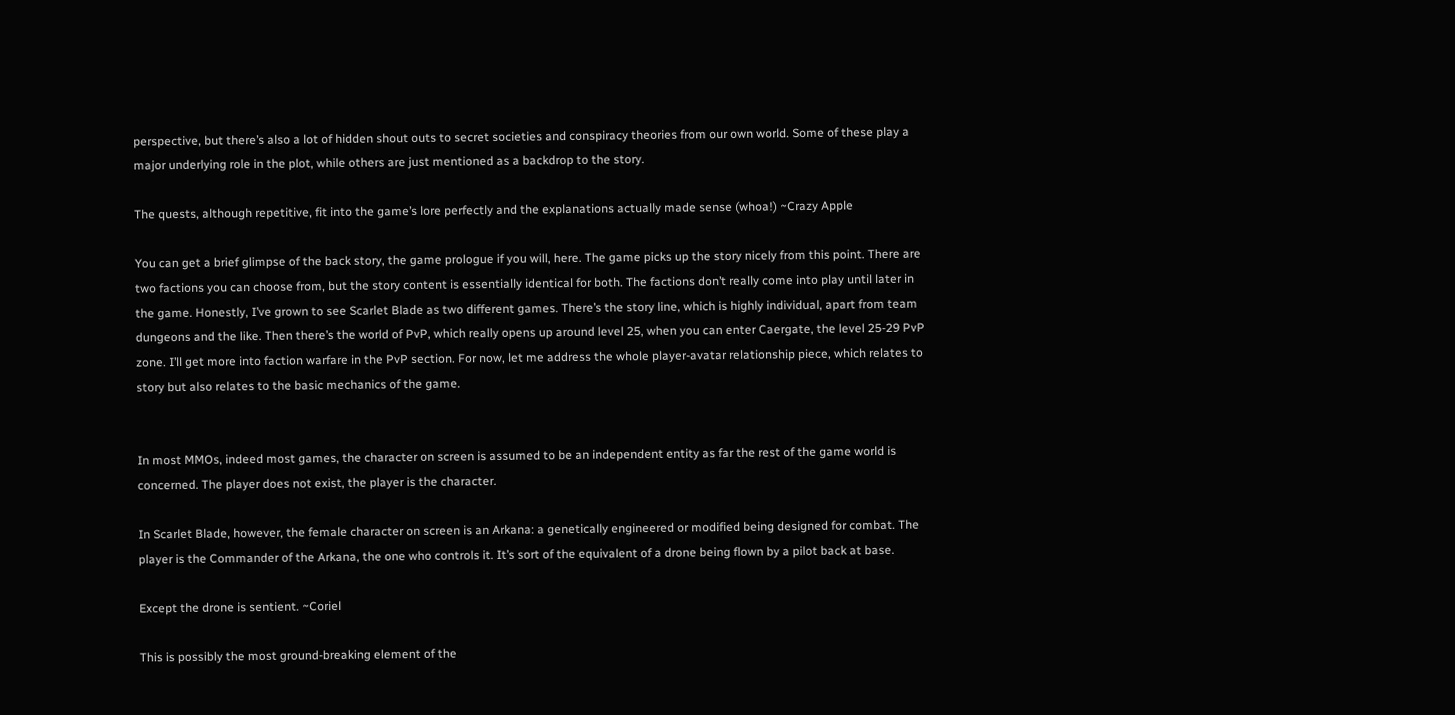perspective, but there’s also a lot of hidden shout outs to secret societies and conspiracy theories from our own world. Some of these play a major underlying role in the plot, while others are just mentioned as a backdrop to the story.

The quests, although repetitive, fit into the game’s lore perfectly and the explanations actually made sense (whoa!) ~Crazy Apple

You can get a brief glimpse of the back story, the game prologue if you will, here. The game picks up the story nicely from this point. There are two factions you can choose from, but the story content is essentially identical for both. The factions don’t really come into play until later in the game. Honestly, I’ve grown to see Scarlet Blade as two different games. There’s the story line, which is highly individual, apart from team dungeons and the like. Then there’s the world of PvP, which really opens up around level 25, when you can enter Caergate, the level 25-29 PvP zone. I’ll get more into faction warfare in the PvP section. For now, let me address the whole player-avatar relationship piece, which relates to story but also relates to the basic mechanics of the game.


In most MMOs, indeed most games, the character on screen is assumed to be an independent entity as far the rest of the game world is concerned. The player does not exist, the player is the character.

In Scarlet Blade, however, the female character on screen is an Arkana: a genetically engineered or modified being designed for combat. The player is the Commander of the Arkana, the one who controls it. It’s sort of the equivalent of a drone being flown by a pilot back at base.

Except the drone is sentient. ~Coriel

This is possibly the most ground-breaking element of the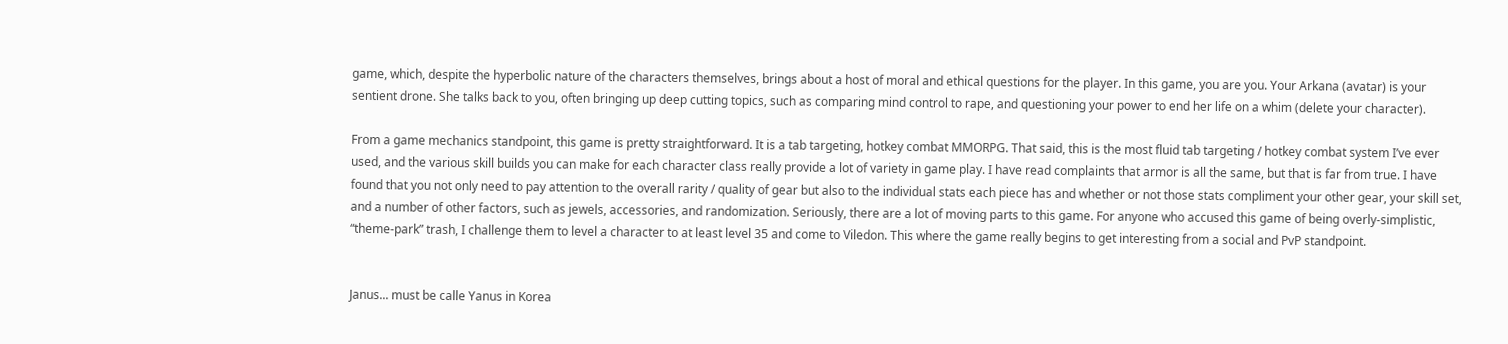game, which, despite the hyperbolic nature of the characters themselves, brings about a host of moral and ethical questions for the player. In this game, you are you. Your Arkana (avatar) is your sentient drone. She talks back to you, often bringing up deep cutting topics, such as comparing mind control to rape, and questioning your power to end her life on a whim (delete your character).

From a game mechanics standpoint, this game is pretty straightforward. It is a tab targeting, hotkey combat MMORPG. That said, this is the most fluid tab targeting / hotkey combat system I’ve ever used, and the various skill builds you can make for each character class really provide a lot of variety in game play. I have read complaints that armor is all the same, but that is far from true. I have found that you not only need to pay attention to the overall rarity / quality of gear but also to the individual stats each piece has and whether or not those stats compliment your other gear, your skill set, and a number of other factors, such as jewels, accessories, and randomization. Seriously, there are a lot of moving parts to this game. For anyone who accused this game of being overly-simplistic, “theme-park” trash, I challenge them to level a character to at least level 35 and come to Viledon. This where the game really begins to get interesting from a social and PvP standpoint.


Janus... must be calle Yanus in Korea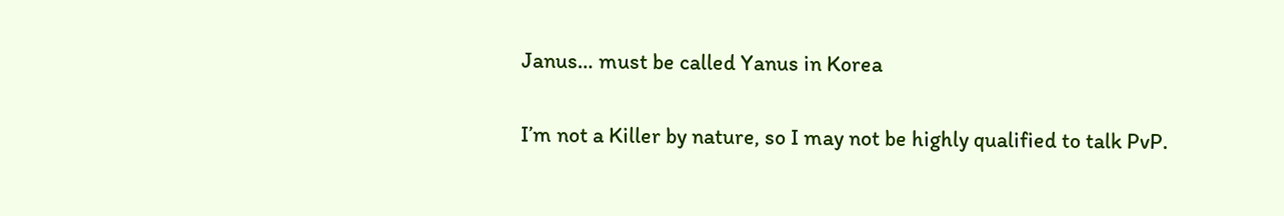Janus… must be called Yanus in Korea

I’m not a Killer by nature, so I may not be highly qualified to talk PvP.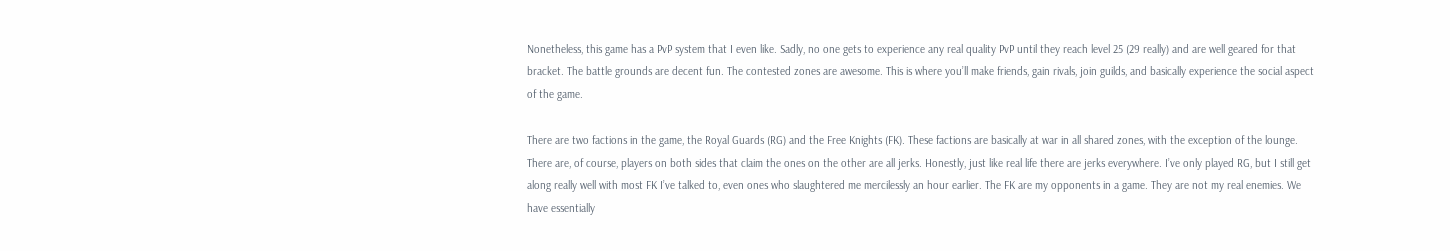Nonetheless, this game has a PvP system that I even like. Sadly, no one gets to experience any real quality PvP until they reach level 25 (29 really) and are well geared for that bracket. The battle grounds are decent fun. The contested zones are awesome. This is where you’ll make friends, gain rivals, join guilds, and basically experience the social aspect of the game.

There are two factions in the game, the Royal Guards (RG) and the Free Knights (FK). These factions are basically at war in all shared zones, with the exception of the lounge. There are, of course, players on both sides that claim the ones on the other are all jerks. Honestly, just like real life there are jerks everywhere. I’ve only played RG, but I still get along really well with most FK I’ve talked to, even ones who slaughtered me mercilessly an hour earlier. The FK are my opponents in a game. They are not my real enemies. We have essentially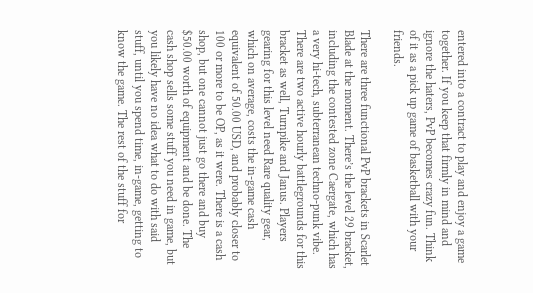entered into a contract to play and enjoy a game together. If you keep that firmly in mind and ignore the haters, PvP becomes crazy fun. Think of it as a pick up game of basketball with your friends.

There are three functional PvP brackets in Scarlet Blade at the moment. There’s the level 29 bracket, including the contested zone Caergate, which has a very hi-tech, subterranean techno-punk vibe. There are two active hourly battlegrounds for this bracket as well, Turnpike and Janus. Players gearing for this level need Rare quality gear, which on average, costs the in-game cash equivalent of 50.00 USD, and probably closer to 100 or more to be OP, as it were. There is a cash shop, but one cannot just go there and buy $50.00 worth of equipment and be done. The cash shop sells some stuff you need in game, but you likely have no idea what to do with said stuff, until you spend time, in-game, getting to know the game. The rest of the stuff for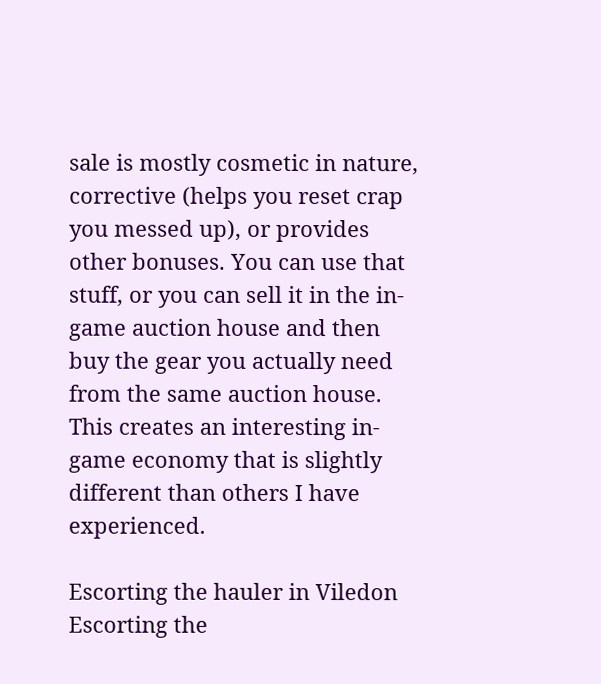sale is mostly cosmetic in nature, corrective (helps you reset crap you messed up), or provides other bonuses. You can use that stuff, or you can sell it in the in-game auction house and then buy the gear you actually need from the same auction house. This creates an interesting in-game economy that is slightly different than others I have experienced.

Escorting the hauler in Viledon
Escorting the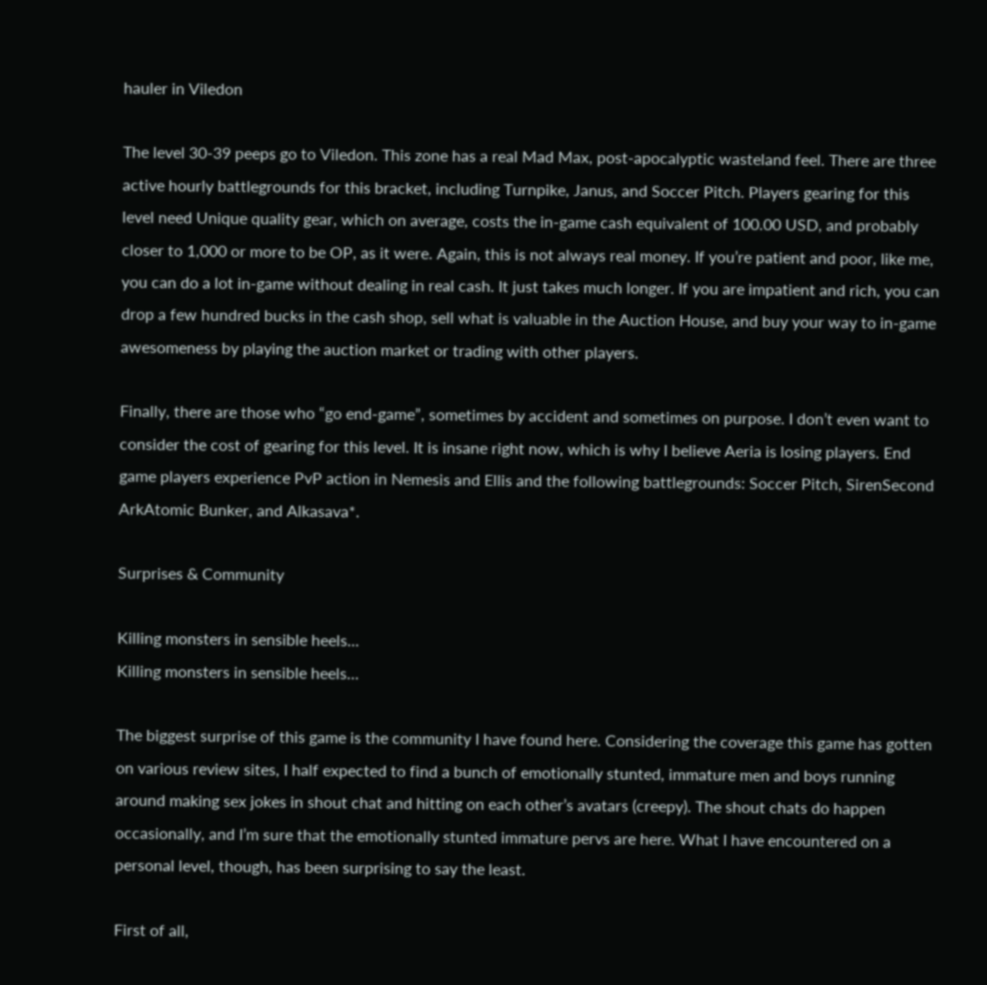hauler in Viledon

The level 30-39 peeps go to Viledon. This zone has a real Mad Max, post-apocalyptic wasteland feel. There are three active hourly battlegrounds for this bracket, including Turnpike, Janus, and Soccer Pitch. Players gearing for this level need Unique quality gear, which on average, costs the in-game cash equivalent of 100.00 USD, and probably closer to 1,000 or more to be OP, as it were. Again, this is not always real money. If you’re patient and poor, like me, you can do a lot in-game without dealing in real cash. It just takes much longer. If you are impatient and rich, you can drop a few hundred bucks in the cash shop, sell what is valuable in the Auction House, and buy your way to in-game awesomeness by playing the auction market or trading with other players.

Finally, there are those who “go end-game”, sometimes by accident and sometimes on purpose. I don’t even want to consider the cost of gearing for this level. It is insane right now, which is why I believe Aeria is losing players. End game players experience PvP action in Nemesis and Ellis and the following battlegrounds: Soccer Pitch, SirenSecond ArkAtomic Bunker, and Alkasava*.

Surprises & Community

Killing monsters in sensible heels...
Killing monsters in sensible heels…

The biggest surprise of this game is the community I have found here. Considering the coverage this game has gotten on various review sites, I half expected to find a bunch of emotionally stunted, immature men and boys running around making sex jokes in shout chat and hitting on each other’s avatars (creepy). The shout chats do happen occasionally, and I’m sure that the emotionally stunted immature pervs are here. What I have encountered on a personal level, though, has been surprising to say the least.

First of all,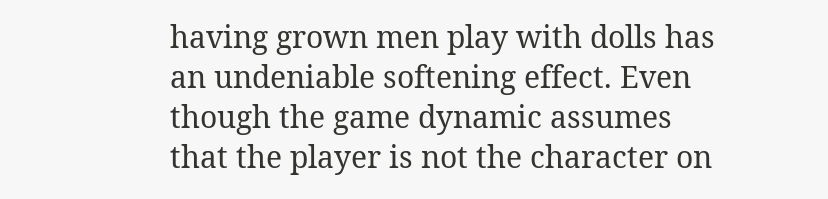having grown men play with dolls has an undeniable softening effect. Even though the game dynamic assumes that the player is not the character on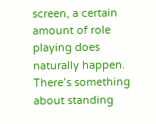screen, a certain amount of role playing does naturally happen. There’s something about standing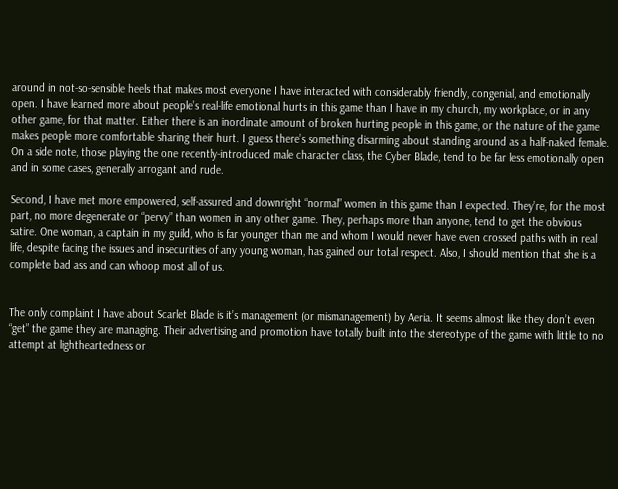around in not-so-sensible heels that makes most everyone I have interacted with considerably friendly, congenial, and emotionally open. I have learned more about people’s real-life emotional hurts in this game than I have in my church, my workplace, or in any other game, for that matter. Either there is an inordinate amount of broken hurting people in this game, or the nature of the game makes people more comfortable sharing their hurt. I guess there’s something disarming about standing around as a half-naked female. On a side note, those playing the one recently-introduced male character class, the Cyber Blade, tend to be far less emotionally open and in some cases, generally arrogant and rude.

Second, I have met more empowered, self-assured and downright “normal” women in this game than I expected. They’re, for the most part, no more degenerate or “pervy” than women in any other game. They, perhaps more than anyone, tend to get the obvious satire. One woman, a captain in my guild, who is far younger than me and whom I would never have even crossed paths with in real life, despite facing the issues and insecurities of any young woman, has gained our total respect. Also, I should mention that she is a complete bad ass and can whoop most all of us.


The only complaint I have about Scarlet Blade is it’s management (or mismanagement) by Aeria. It seems almost like they don’t even “get” the game they are managing. Their advertising and promotion have totally built into the stereotype of the game with little to no attempt at lightheartedness or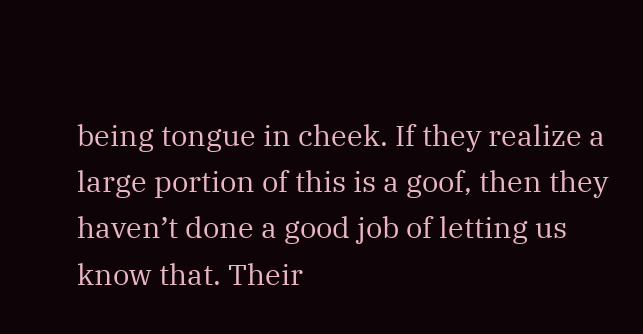being tongue in cheek. If they realize a large portion of this is a goof, then they haven’t done a good job of letting us know that. Their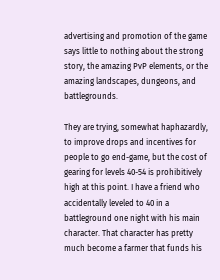advertising and promotion of the game says little to nothing about the strong story, the amazing PvP elements, or the amazing landscapes, dungeons, and battlegrounds.

They are trying, somewhat haphazardly, to improve drops and incentives for people to go end-game, but the cost of gearing for levels 40-54 is prohibitively high at this point. I have a friend who accidentally leveled to 40 in a battleground one night with his main character. That character has pretty much become a farmer that funds his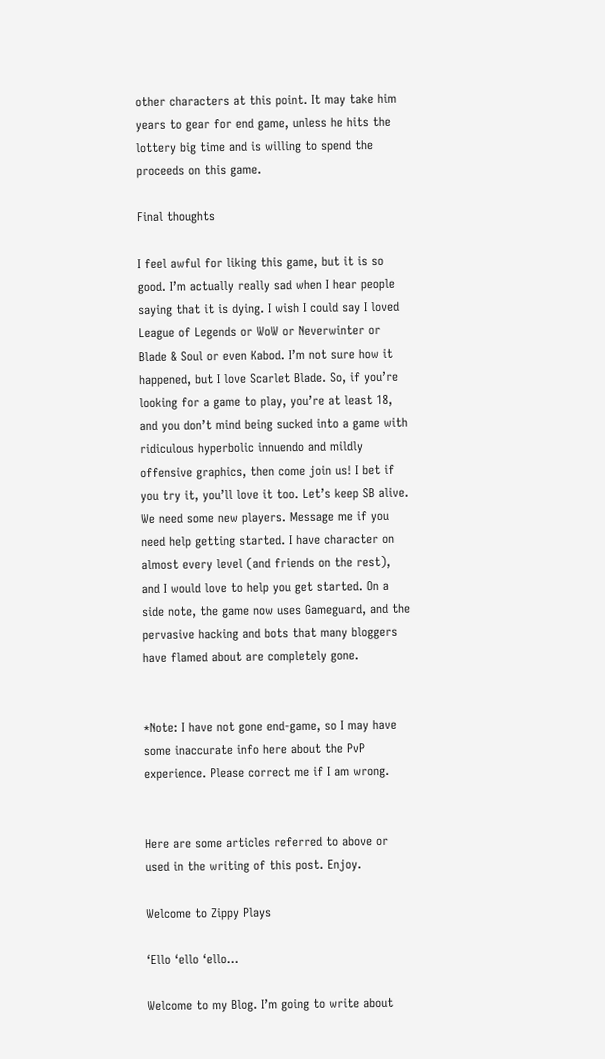other characters at this point. It may take him years to gear for end game, unless he hits the lottery big time and is willing to spend the proceeds on this game.

Final thoughts

I feel awful for liking this game, but it is so good. I’m actually really sad when I hear people saying that it is dying. I wish I could say I loved League of Legends or WoW or Neverwinter or Blade & Soul or even Kabod. I’m not sure how it happened, but I love Scarlet Blade. So, if you’re looking for a game to play, you’re at least 18, and you don’t mind being sucked into a game with ridiculous hyperbolic innuendo and mildly offensive graphics, then come join us! I bet if you try it, you’ll love it too. Let’s keep SB alive. We need some new players. Message me if you need help getting started. I have character on almost every level (and friends on the rest), and I would love to help you get started. On a side note, the game now uses Gameguard, and the pervasive hacking and bots that many bloggers have flamed about are completely gone.


*Note: I have not gone end-game, so I may have some inaccurate info here about the PvP experience. Please correct me if I am wrong.


Here are some articles referred to above or used in the writing of this post. Enjoy.

Welcome to Zippy Plays

‘Ello ‘ello ‘ello…

Welcome to my Blog. I’m going to write about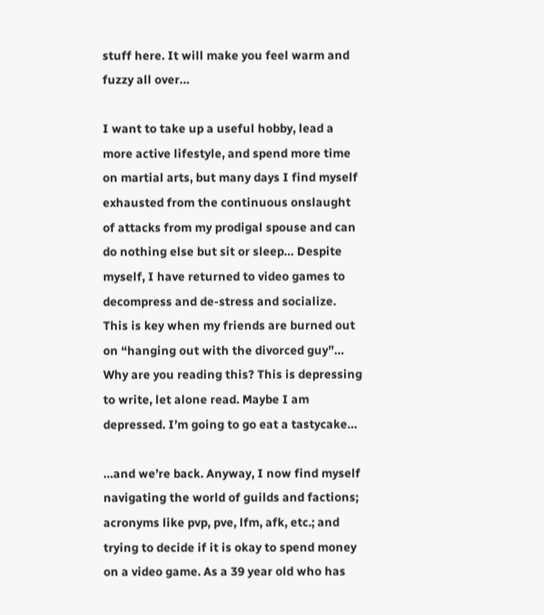stuff here. It will make you feel warm and fuzzy all over…

I want to take up a useful hobby, lead a more active lifestyle, and spend more time on martial arts, but many days I find myself exhausted from the continuous onslaught of attacks from my prodigal spouse and can do nothing else but sit or sleep… Despite myself, I have returned to video games to decompress and de-stress and socialize. This is key when my friends are burned out on “hanging out with the divorced guy”… Why are you reading this? This is depressing to write, let alone read. Maybe I am depressed. I’m going to go eat a tastycake…

…and we’re back. Anyway, I now find myself navigating the world of guilds and factions; acronyms like pvp, pve, lfm, afk, etc.; and trying to decide if it is okay to spend money on a video game. As a 39 year old who has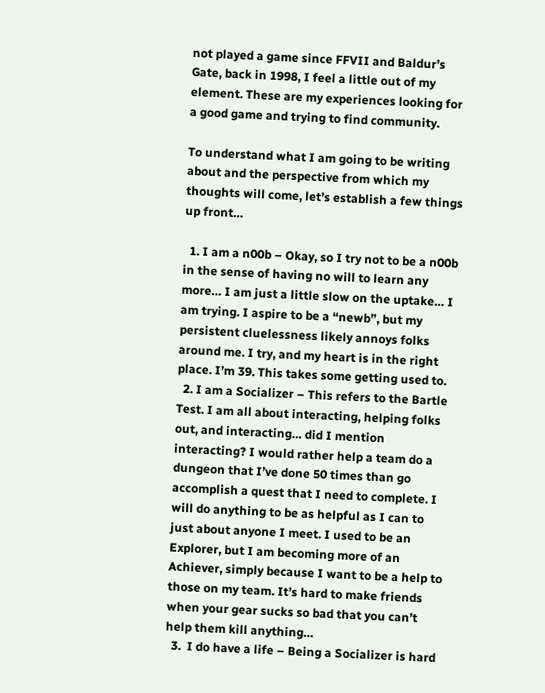not played a game since FFVII and Baldur’s Gate, back in 1998, I feel a little out of my element. These are my experiences looking for a good game and trying to find community.

To understand what I am going to be writing about and the perspective from which my thoughts will come, let’s establish a few things up front…

  1. I am a n00b – Okay, so I try not to be a n00b in the sense of having no will to learn any more… I am just a little slow on the uptake… I am trying. I aspire to be a “newb”, but my persistent cluelessness likely annoys folks around me. I try, and my heart is in the right place. I’m 39. This takes some getting used to.
  2. I am a Socializer – This refers to the Bartle Test. I am all about interacting, helping folks out, and interacting… did I mention interacting? I would rather help a team do a dungeon that I’ve done 50 times than go accomplish a quest that I need to complete. I will do anything to be as helpful as I can to just about anyone I meet. I used to be an Explorer, but I am becoming more of an Achiever, simply because I want to be a help to those on my team. It’s hard to make friends when your gear sucks so bad that you can’t help them kill anything…
  3.  I do have a life – Being a Socializer is hard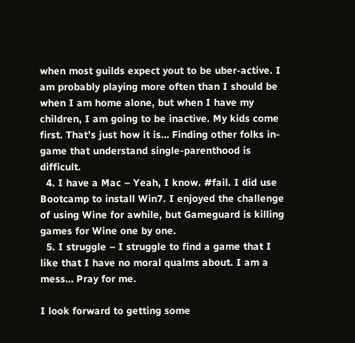when most guilds expect yout to be uber-active. I am probably playing more often than I should be when I am home alone, but when I have my children, I am going to be inactive. My kids come first. That’s just how it is… Finding other folks in-game that understand single-parenthood is difficult.
  4. I have a Mac – Yeah, I know. #fail. I did use Bootcamp to install Win7. I enjoyed the challenge of using Wine for awhile, but Gameguard is killing games for Wine one by one.
  5. I struggle – I struggle to find a game that I like that I have no moral qualms about. I am a mess… Pray for me.

I look forward to getting some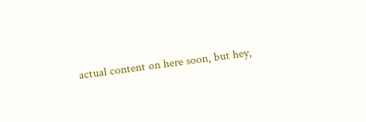actual content on here soon, but hey,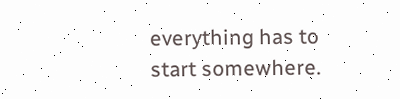everything has to start somewhere.